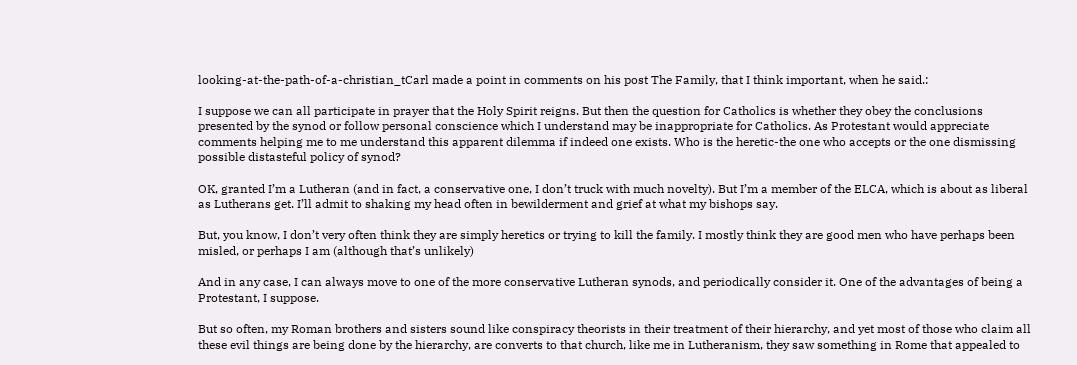looking-at-the-path-of-a-christian_tCarl made a point in comments on his post The Family, that I think important, when he said.:

I suppose we can all participate in prayer that the Holy Spirit reigns. But then the question for Catholics is whether they obey the conclusions presented by the synod or follow personal conscience which I understand may be inappropriate for Catholics. As Protestant would appreciate comments helping me to me understand this apparent dilemma if indeed one exists. Who is the heretic-the one who accepts or the one dismissing possible distasteful policy of synod?

OK, granted I’m a Lutheran (and in fact, a conservative one, I don’t truck with much novelty). But I’m a member of the ELCA, which is about as liberal as Lutherans get. I’ll admit to shaking my head often in bewilderment and grief at what my bishops say.

But, you know, I don’t very often think they are simply heretics or trying to kill the family. I mostly think they are good men who have perhaps been misled, or perhaps I am (although that’s unlikely)

And in any case, I can always move to one of the more conservative Lutheran synods, and periodically consider it. One of the advantages of being a Protestant, I suppose.

But so often, my Roman brothers and sisters sound like conspiracy theorists in their treatment of their hierarchy, and yet most of those who claim all these evil things are being done by the hierarchy, are converts to that church, like me in Lutheranism, they saw something in Rome that appealed to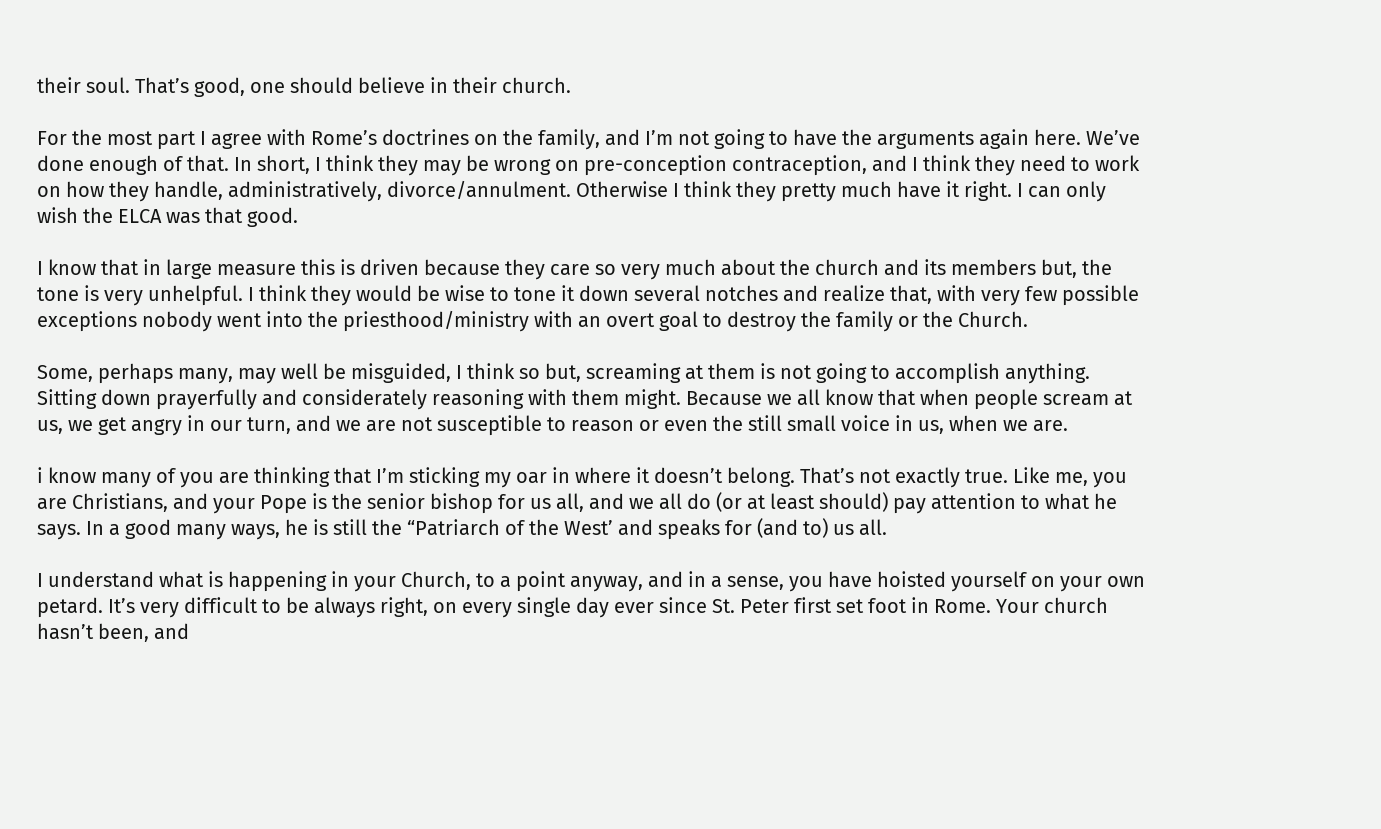their soul. That’s good, one should believe in their church.

For the most part I agree with Rome’s doctrines on the family, and I’m not going to have the arguments again here. We’ve done enough of that. In short, I think they may be wrong on pre-conception contraception, and I think they need to work on how they handle, administratively, divorce/annulment. Otherwise I think they pretty much have it right. I can only wish the ELCA was that good.

I know that in large measure this is driven because they care so very much about the church and its members but, the tone is very unhelpful. I think they would be wise to tone it down several notches and realize that, with very few possible exceptions nobody went into the priesthood/ministry with an overt goal to destroy the family or the Church.

Some, perhaps many, may well be misguided, I think so but, screaming at them is not going to accomplish anything. Sitting down prayerfully and considerately reasoning with them might. Because we all know that when people scream at us, we get angry in our turn, and we are not susceptible to reason or even the still small voice in us, when we are.

i know many of you are thinking that I’m sticking my oar in where it doesn’t belong. That’s not exactly true. Like me, you are Christians, and your Pope is the senior bishop for us all, and we all do (or at least should) pay attention to what he says. In a good many ways, he is still the “Patriarch of the West’ and speaks for (and to) us all.

I understand what is happening in your Church, to a point anyway, and in a sense, you have hoisted yourself on your own petard. It’s very difficult to be always right, on every single day ever since St. Peter first set foot in Rome. Your church hasn’t been, and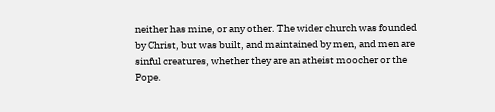neither has mine, or any other. The wider church was founded by Christ, but was built, and maintained by men, and men are sinful creatures, whether they are an atheist moocher or the Pope.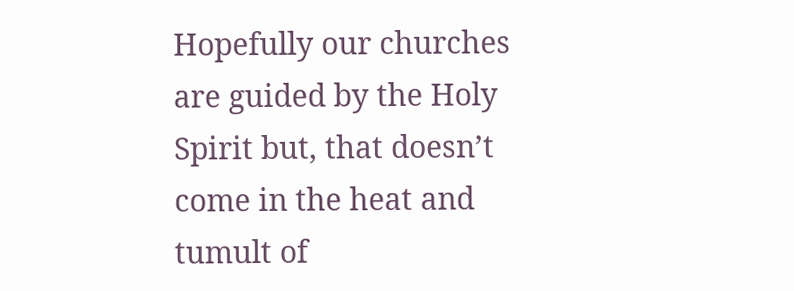Hopefully our churches are guided by the Holy Spirit but, that doesn’t come in the heat and tumult of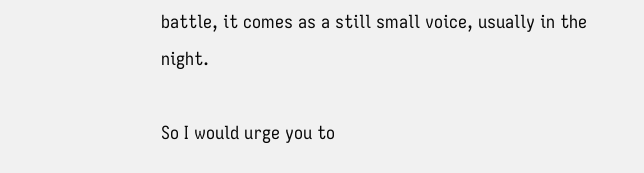battle, it comes as a still small voice, usually in the night.

So I would urge you to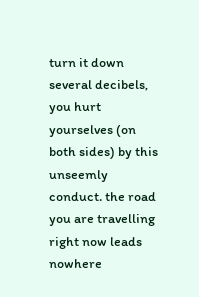turn it down several decibels, you hurt yourselves (on both sides) by this unseemly conduct. the road you are travelling right now leads nowhere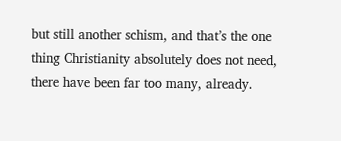but still another schism, and that’s the one thing Christianity absolutely does not need, there have been far too many, already.